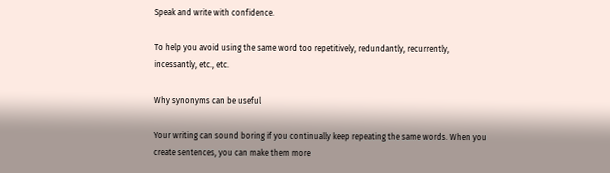Speak and write with confidence.

To help you avoid using the same word too repetitively, redundantly, recurrently, incessantly, etc., etc.

Why synonyms can be useful

Your writing can sound boring if you continually keep repeating the same words. When you create sentences, you can make them more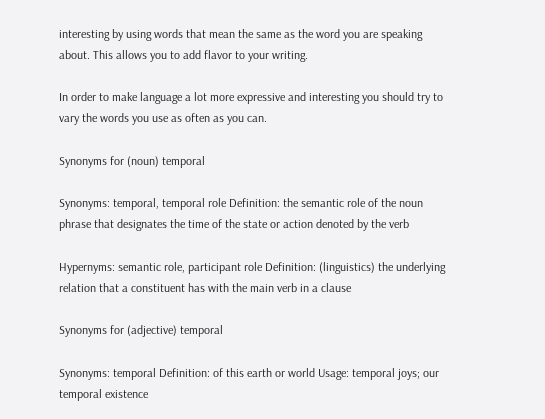interesting by using words that mean the same as the word you are speaking about. This allows you to add flavor to your writing.

In order to make language a lot more expressive and interesting you should try to vary the words you use as often as you can.

Synonyms for (noun) temporal

Synonyms: temporal, temporal role Definition: the semantic role of the noun phrase that designates the time of the state or action denoted by the verb

Hypernyms: semantic role, participant role Definition: (linguistics) the underlying relation that a constituent has with the main verb in a clause

Synonyms for (adjective) temporal

Synonyms: temporal Definition: of this earth or world Usage: temporal joys; our temporal existence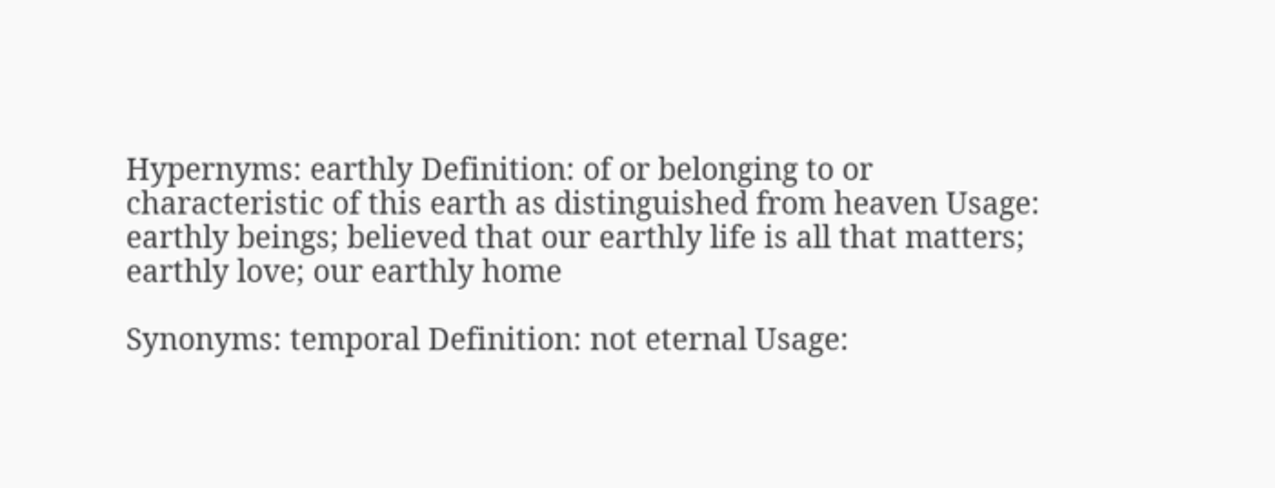Hypernyms: earthly Definition: of or belonging to or characteristic of this earth as distinguished from heaven Usage: earthly beings; believed that our earthly life is all that matters; earthly love; our earthly home

Synonyms: temporal Definition: not eternal Usage: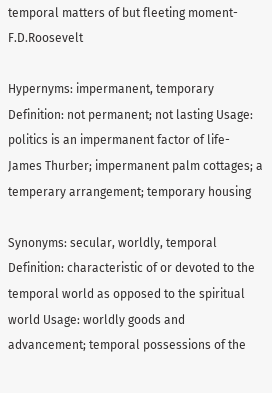temporal matters of but fleeting moment- F.D.Roosevelt

Hypernyms: impermanent, temporary Definition: not permanent; not lasting Usage: politics is an impermanent factor of life- James Thurber; impermanent palm cottages; a temperary arrangement; temporary housing

Synonyms: secular, worldly, temporal Definition: characteristic of or devoted to the temporal world as opposed to the spiritual world Usage: worldly goods and advancement; temporal possessions of the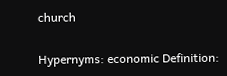church

Hypernyms: economic Definition: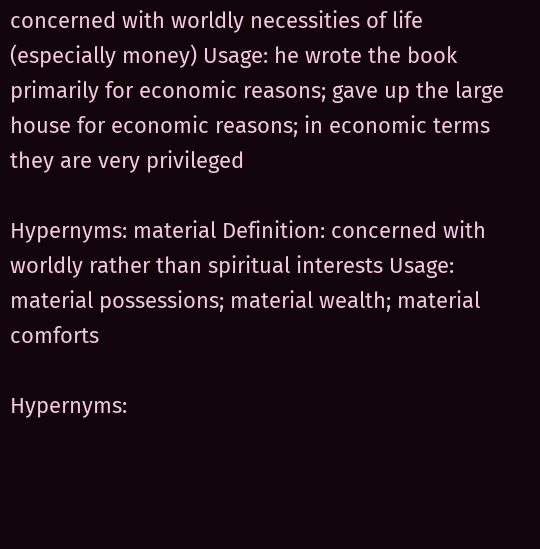concerned with worldly necessities of life (especially money) Usage: he wrote the book primarily for economic reasons; gave up the large house for economic reasons; in economic terms they are very privileged

Hypernyms: material Definition: concerned with worldly rather than spiritual interests Usage: material possessions; material wealth; material comforts

Hypernyms: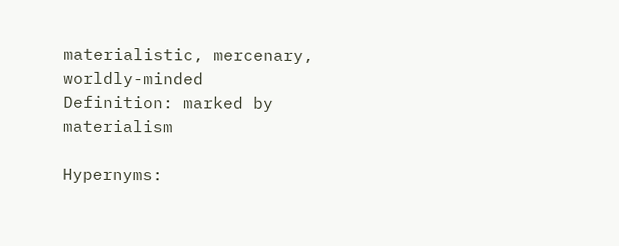materialistic, mercenary, worldly-minded Definition: marked by materialism

Hypernyms: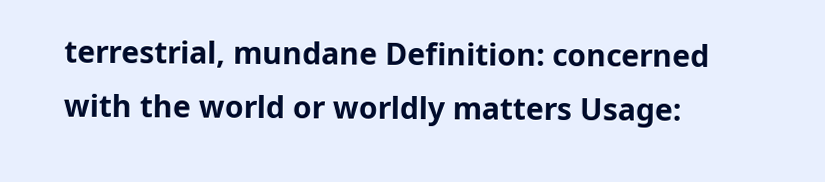terrestrial, mundane Definition: concerned with the world or worldly matters Usage: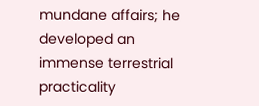mundane affairs; he developed an immense terrestrial practicality